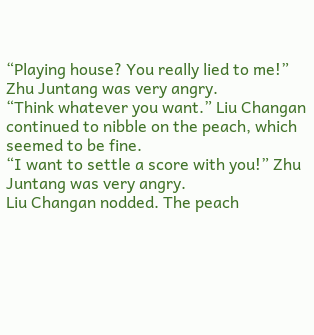“Playing house? You really lied to me!” Zhu Juntang was very angry.
“Think whatever you want.” Liu Changan continued to nibble on the peach, which seemed to be fine.
“I want to settle a score with you!” Zhu Juntang was very angry.
Liu Changan nodded. The peach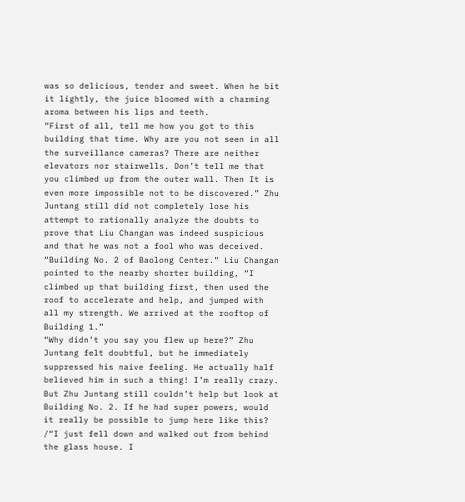was so delicious, tender and sweet. When he bit it lightly, the juice bloomed with a charming aroma between his lips and teeth.
“First of all, tell me how you got to this building that time. Why are you not seen in all the surveillance cameras? There are neither elevators nor stairwells. Don’t tell me that you climbed up from the outer wall. Then It is even more impossible not to be discovered.” Zhu Juntang still did not completely lose his attempt to rationally analyze the doubts to prove that Liu Changan was indeed suspicious and that he was not a fool who was deceived.
“Building No. 2 of Baolong Center.” Liu Changan pointed to the nearby shorter building, “I climbed up that building first, then used the roof to accelerate and help, and jumped with all my strength. We arrived at the rooftop of Building 1.”
“Why didn’t you say you flew up here?” Zhu Juntang felt doubtful, but he immediately suppressed his naive feeling. He actually half believed him in such a thing! I’m really crazy.
But Zhu Juntang still couldn’t help but look at Building No. 2. If he had super powers, would it really be possible to jump here like this?
/“I just fell down and walked out from behind the glass house. I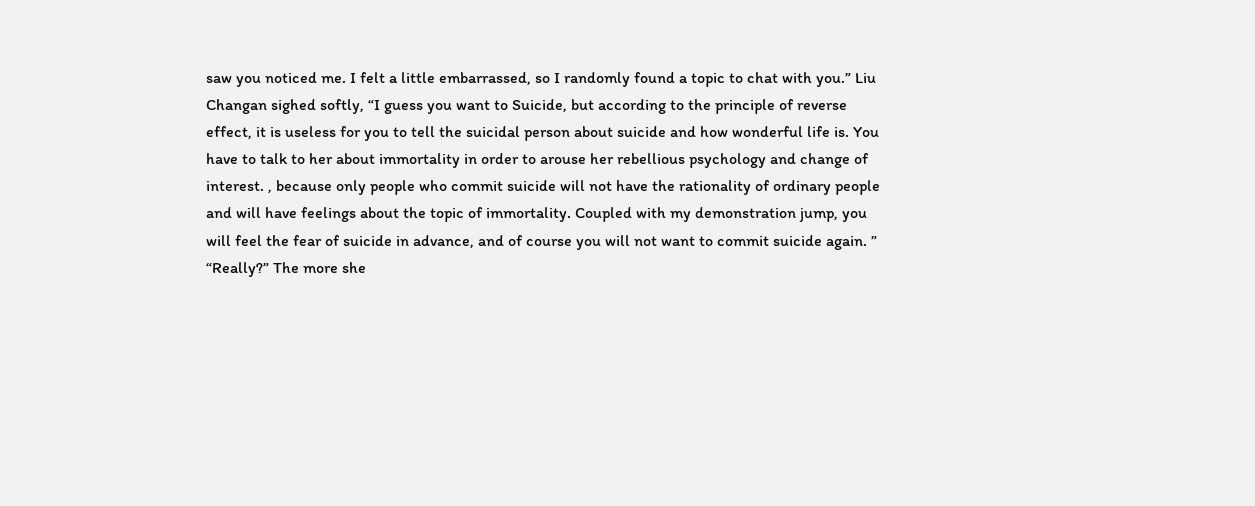saw you noticed me. I felt a little embarrassed, so I randomly found a topic to chat with you.” Liu Changan sighed softly, “I guess you want to Suicide, but according to the principle of reverse effect, it is useless for you to tell the suicidal person about suicide and how wonderful life is. You have to talk to her about immortality in order to arouse her rebellious psychology and change of interest. , because only people who commit suicide will not have the rationality of ordinary people and will have feelings about the topic of immortality. Coupled with my demonstration jump, you will feel the fear of suicide in advance, and of course you will not want to commit suicide again. ”
“Really?” The more she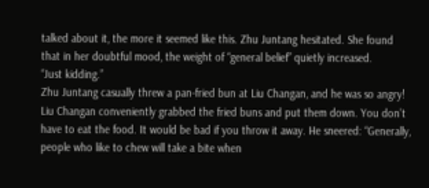talked about it, the more it seemed like this. Zhu Juntang hesitated. She found that in her doubtful mood, the weight of “general belief” quietly increased.
“Just kidding.”
Zhu Juntang casually threw a pan-fried bun at Liu Changan, and he was so angry!
Liu Changan conveniently grabbed the fried buns and put them down. You don’t have to eat the food. It would be bad if you throw it away. He sneered: “Generally, people who like to chew will take a bite when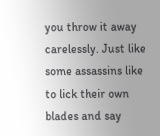you throw it away carelessly. Just like some assassins like to lick their own blades and say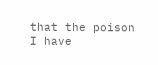that the poison I have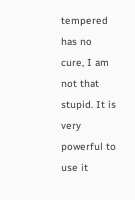tempered has no cure, I am not that stupid. It is very powerful to use it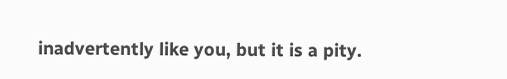inadvertently like you, but it is a pity.